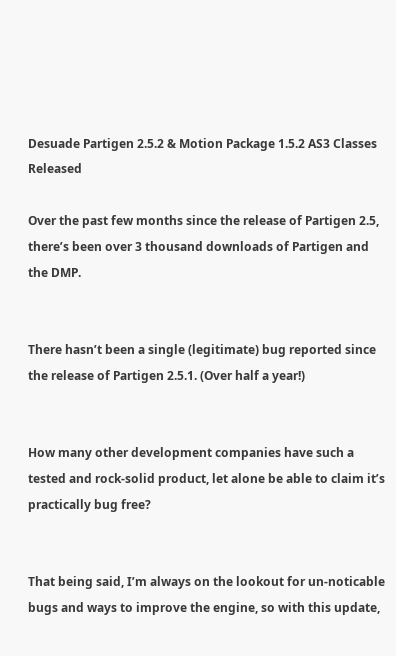Desuade Partigen 2.5.2 & Motion Package 1.5.2 AS3 Classes Released

Over the past few months since the release of Partigen 2.5, there’s been over 3 thousand downloads of Partigen and the DMP.


There hasn’t been a single (legitimate) bug reported since the release of Partigen 2.5.1. (Over half a year!)


How many other development companies have such a tested and rock-solid product, let alone be able to claim it’s practically bug free?


That being said, I’m always on the lookout for un-noticable bugs and ways to improve the engine, so with this update,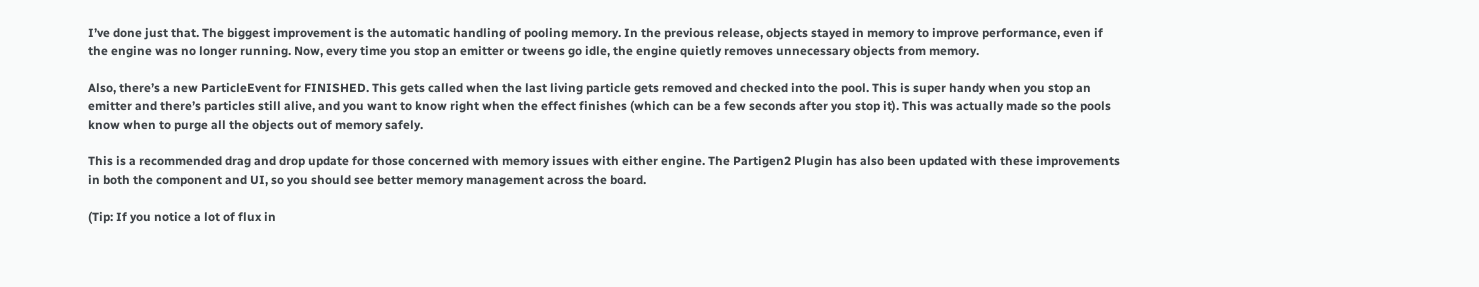I’ve done just that. The biggest improvement is the automatic handling of pooling memory. In the previous release, objects stayed in memory to improve performance, even if the engine was no longer running. Now, every time you stop an emitter or tweens go idle, the engine quietly removes unnecessary objects from memory.

Also, there’s a new ParticleEvent for FINISHED. This gets called when the last living particle gets removed and checked into the pool. This is super handy when you stop an emitter and there’s particles still alive, and you want to know right when the effect finishes (which can be a few seconds after you stop it). This was actually made so the pools know when to purge all the objects out of memory safely.

This is a recommended drag and drop update for those concerned with memory issues with either engine. The Partigen2 Plugin has also been updated with these improvements in both the component and UI, so you should see better memory management across the board.

(Tip: If you notice a lot of flux in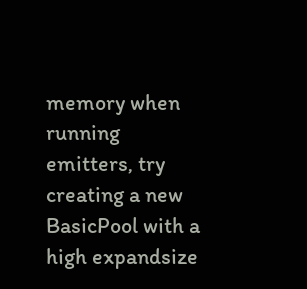memory when running emitters, try creating a new BasicPool with a high expandsize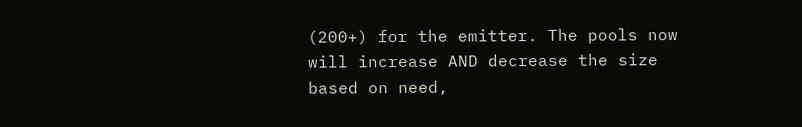(200+) for the emitter. The pools now will increase AND decrease the size based on need,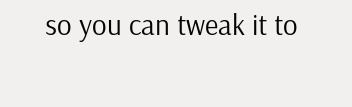so you can tweak it to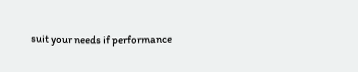suit your needs if performance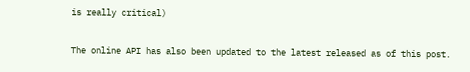is really critical)

The online API has also been updated to the latest released as of this post.